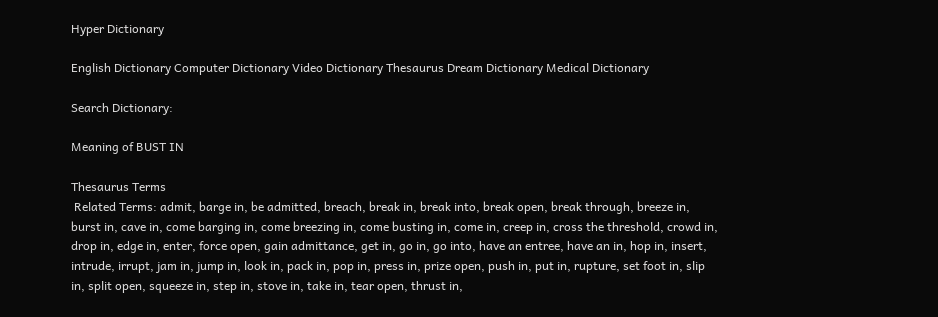Hyper Dictionary

English Dictionary Computer Dictionary Video Dictionary Thesaurus Dream Dictionary Medical Dictionary

Search Dictionary:

Meaning of BUST IN

Thesaurus Terms
 Related Terms: admit, barge in, be admitted, breach, break in, break into, break open, break through, breeze in, burst in, cave in, come barging in, come breezing in, come busting in, come in, creep in, cross the threshold, crowd in, drop in, edge in, enter, force open, gain admittance, get in, go in, go into, have an entree, have an in, hop in, insert, intrude, irrupt, jam in, jump in, look in, pack in, pop in, press in, prize open, push in, put in, rupture, set foot in, slip in, split open, squeeze in, step in, stove in, take in, tear open, thrust in,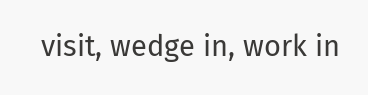visit, wedge in, work in